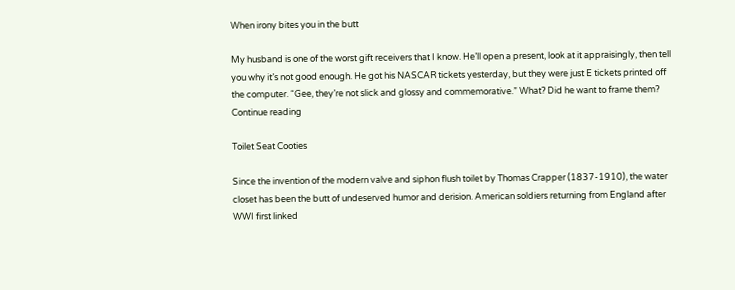When irony bites you in the butt

My husband is one of the worst gift receivers that I know. He’ll open a present, look at it appraisingly, then tell you why it’s not good enough. He got his NASCAR tickets yesterday, but they were just E tickets printed off the computer. “Gee, they’re not slick and glossy and commemorative.” What? Did he want to frame them? Continue reading

Toilet Seat Cooties

Since the invention of the modern valve and siphon flush toilet by Thomas Crapper (1837-1910), the water closet has been the butt of undeserved humor and derision. American soldiers returning from England after WWI first linked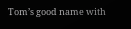Tom’s good name with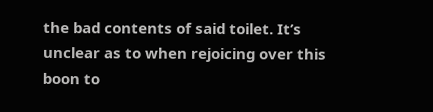the bad contents of said toilet. It’s unclear as to when rejoicing over this boon to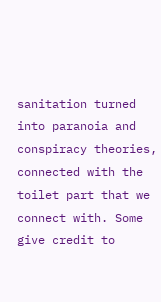sanitation turned into paranoia and conspiracy theories, connected with the toilet part that we connect with. Some give credit to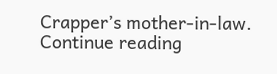Crapper’s mother-in-law. Continue reading